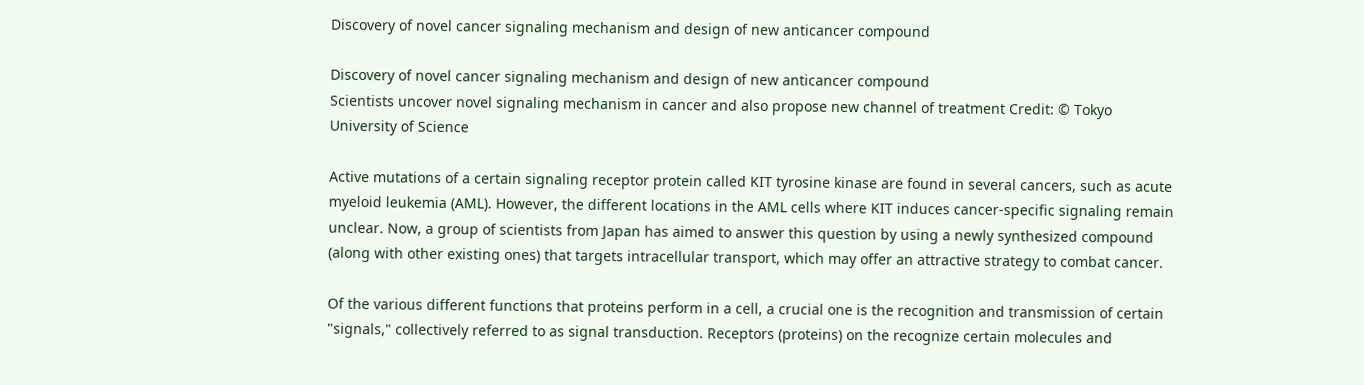Discovery of novel cancer signaling mechanism and design of new anticancer compound

Discovery of novel cancer signaling mechanism and design of new anticancer compound
Scientists uncover novel signaling mechanism in cancer and also propose new channel of treatment Credit: © Tokyo University of Science

Active mutations of a certain signaling receptor protein called KIT tyrosine kinase are found in several cancers, such as acute myeloid leukemia (AML). However, the different locations in the AML cells where KIT induces cancer-specific signaling remain unclear. Now, a group of scientists from Japan has aimed to answer this question by using a newly synthesized compound (along with other existing ones) that targets intracellular transport, which may offer an attractive strategy to combat cancer.

Of the various different functions that proteins perform in a cell, a crucial one is the recognition and transmission of certain "signals," collectively referred to as signal transduction. Receptors (proteins) on the recognize certain molecules and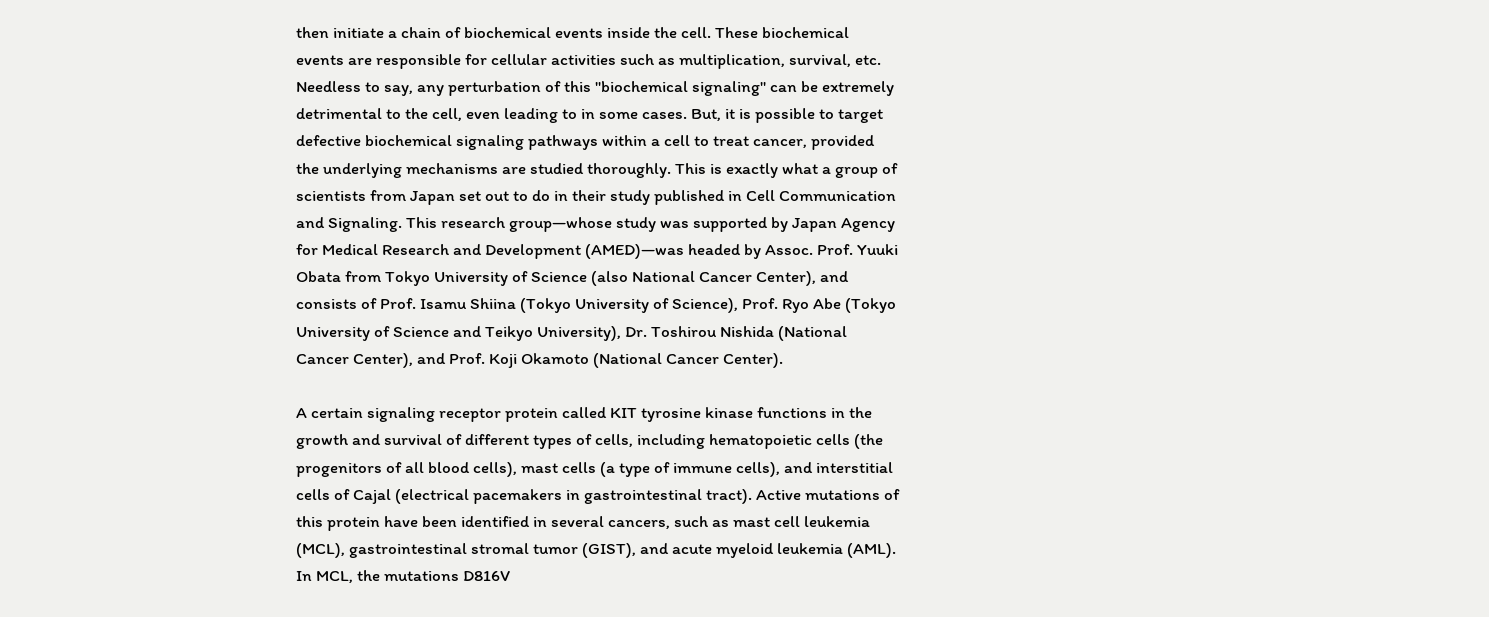then initiate a chain of biochemical events inside the cell. These biochemical events are responsible for cellular activities such as multiplication, survival, etc. Needless to say, any perturbation of this "biochemical signaling" can be extremely detrimental to the cell, even leading to in some cases. But, it is possible to target defective biochemical signaling pathways within a cell to treat cancer, provided the underlying mechanisms are studied thoroughly. This is exactly what a group of scientists from Japan set out to do in their study published in Cell Communication and Signaling. This research group—whose study was supported by Japan Agency for Medical Research and Development (AMED)—was headed by Assoc. Prof. Yuuki Obata from Tokyo University of Science (also National Cancer Center), and consists of Prof. Isamu Shiina (Tokyo University of Science), Prof. Ryo Abe (Tokyo University of Science and Teikyo University), Dr. Toshirou Nishida (National Cancer Center), and Prof. Koji Okamoto (National Cancer Center).

A certain signaling receptor protein called KIT tyrosine kinase functions in the growth and survival of different types of cells, including hematopoietic cells (the progenitors of all blood cells), mast cells (a type of immune cells), and interstitial cells of Cajal (electrical pacemakers in gastrointestinal tract). Active mutations of this protein have been identified in several cancers, such as mast cell leukemia (MCL), gastrointestinal stromal tumor (GIST), and acute myeloid leukemia (AML). In MCL, the mutations D816V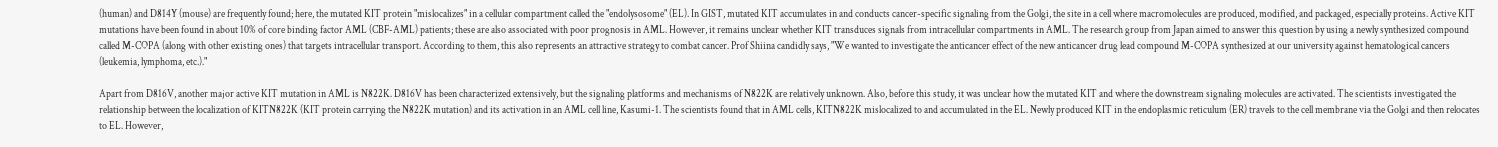(human) and D814Y (mouse) are frequently found; here, the mutated KIT protein "mislocalizes" in a cellular compartment called the "endolysosome" (EL). In GIST, mutated KIT accumulates in and conducts cancer-specific signaling from the Golgi, the site in a cell where macromolecules are produced, modified, and packaged, especially proteins. Active KIT mutations have been found in about 10% of core binding factor AML (CBF-AML) patients; these are also associated with poor prognosis in AML. However, it remains unclear whether KIT transduces signals from intracellular compartments in AML. The research group from Japan aimed to answer this question by using a newly synthesized compound called M-COPA (along with other existing ones) that targets intracellular transport. According to them, this also represents an attractive strategy to combat cancer. Prof Shiina candidly says, "We wanted to investigate the anticancer effect of the new anticancer drug lead compound M-COPA synthesized at our university against hematological cancers (leukemia, lymphoma, etc.)."

Apart from D816V, another major active KIT mutation in AML is N822K. D816V has been characterized extensively, but the signaling platforms and mechanisms of N822K are relatively unknown. Also, before this study, it was unclear how the mutated KIT and where the downstream signaling molecules are activated. The scientists investigated the relationship between the localization of KITN822K (KIT protein carrying the N822K mutation) and its activation in an AML cell line, Kasumi-1. The scientists found that in AML cells, KITN822K mislocalized to and accumulated in the EL. Newly produced KIT in the endoplasmic reticulum (ER) travels to the cell membrane via the Golgi and then relocates to EL. However,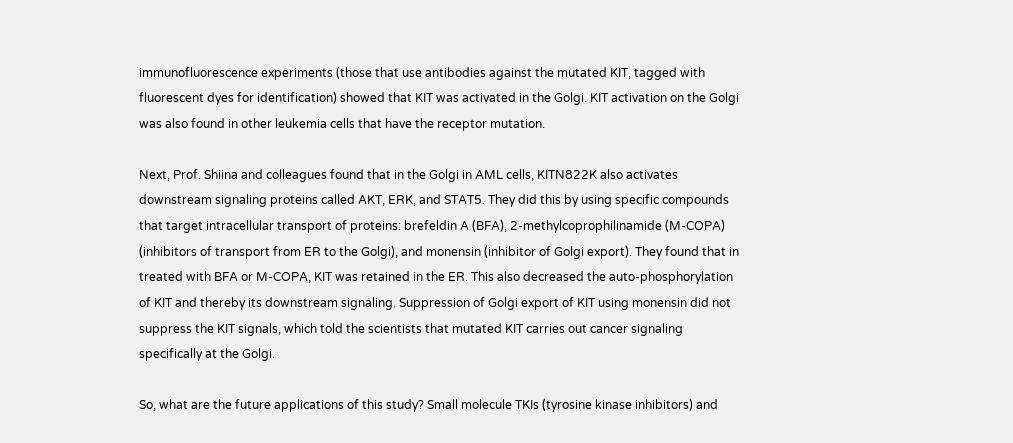immunofluorescence experiments (those that use antibodies against the mutated KIT, tagged with fluorescent dyes for identification) showed that KIT was activated in the Golgi. KIT activation on the Golgi was also found in other leukemia cells that have the receptor mutation.

Next, Prof. Shiina and colleagues found that in the Golgi in AML cells, KITN822K also activates downstream signaling proteins called AKT, ERK, and STAT5. They did this by using specific compounds that target intracellular transport of proteins: brefeldin A (BFA), 2-methylcoprophilinamide (M-COPA) (inhibitors of transport from ER to the Golgi), and monensin (inhibitor of Golgi export). They found that in treated with BFA or M-COPA, KIT was retained in the ER. This also decreased the auto-phosphorylation of KIT and thereby its downstream signaling. Suppression of Golgi export of KIT using monensin did not suppress the KIT signals, which told the scientists that mutated KIT carries out cancer signaling specifically at the Golgi.

So, what are the future applications of this study? Small molecule TKIs (tyrosine kinase inhibitors) and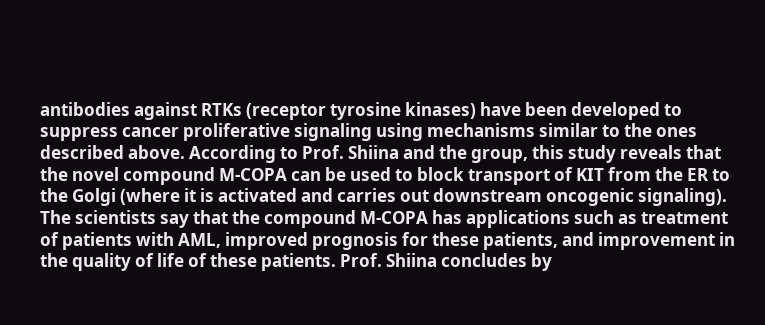antibodies against RTKs (receptor tyrosine kinases) have been developed to suppress cancer proliferative signaling using mechanisms similar to the ones described above. According to Prof. Shiina and the group, this study reveals that the novel compound M-COPA can be used to block transport of KIT from the ER to the Golgi (where it is activated and carries out downstream oncogenic signaling). The scientists say that the compound M-COPA has applications such as treatment of patients with AML, improved prognosis for these patients, and improvement in the quality of life of these patients. Prof. Shiina concludes by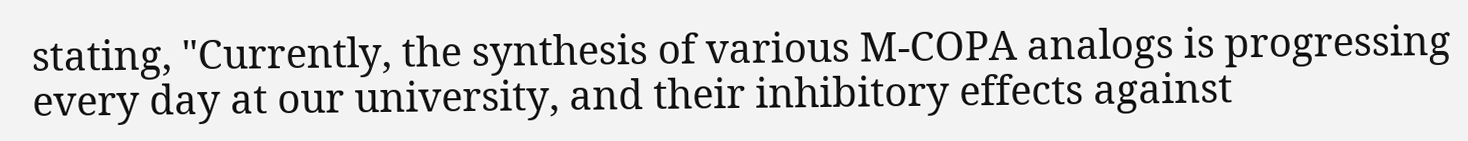stating, "Currently, the synthesis of various M-COPA analogs is progressing every day at our university, and their inhibitory effects against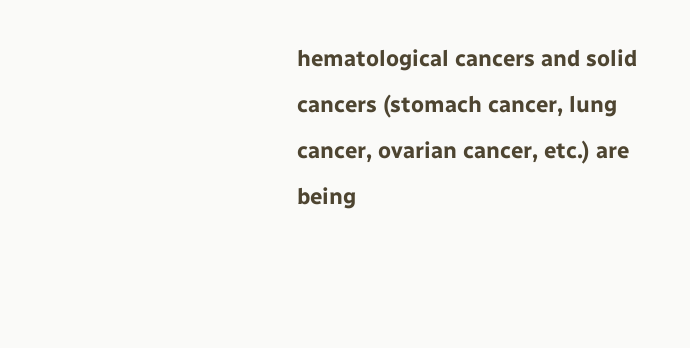hematological cancers and solid cancers (stomach cancer, lung cancer, ovarian cancer, etc.) are being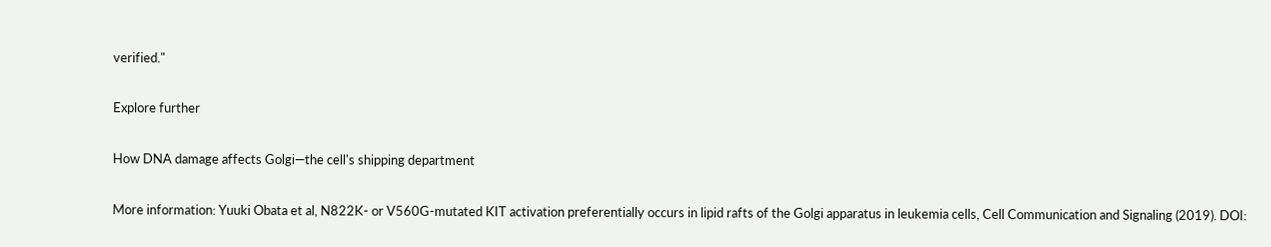verified."

Explore further

How DNA damage affects Golgi—the cell's shipping department

More information: Yuuki Obata et al, N822K- or V560G-mutated KIT activation preferentially occurs in lipid rafts of the Golgi apparatus in leukemia cells, Cell Communication and Signaling (2019). DOI: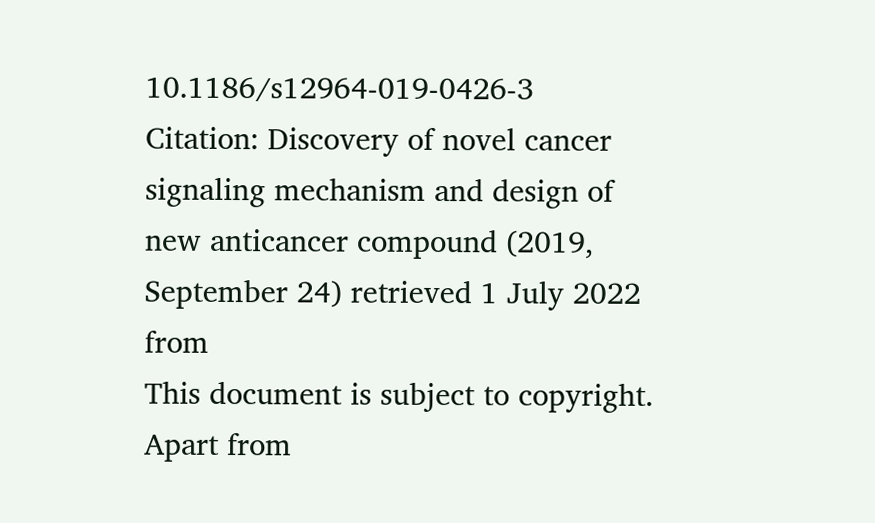10.1186/s12964-019-0426-3
Citation: Discovery of novel cancer signaling mechanism and design of new anticancer compound (2019, September 24) retrieved 1 July 2022 from
This document is subject to copyright. Apart from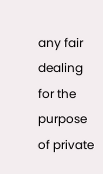any fair dealing for the purpose of private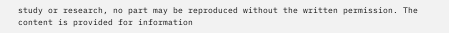study or research, no part may be reproduced without the written permission. The content is provided for information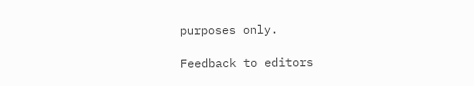purposes only.

Feedback to editors